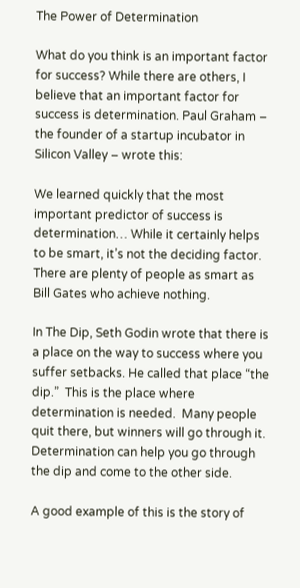The Power of Determination

What do you think is an important factor for success? While there are others, I believe that an important factor for success is determination. Paul Graham – the founder of a startup incubator in Silicon Valley – wrote this:

We learned quickly that the most important predictor of success is determination… While it certainly helps to be smart, it’s not the deciding factor. There are plenty of people as smart as Bill Gates who achieve nothing.

In The Dip, Seth Godin wrote that there is a place on the way to success where you suffer setbacks. He called that place “the dip.”  This is the place where determination is needed.  Many people quit there, but winners will go through it. Determination can help you go through the dip and come to the other side.

A good example of this is the story of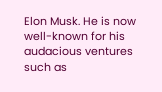Elon Musk. He is now well-known for his audacious ventures such as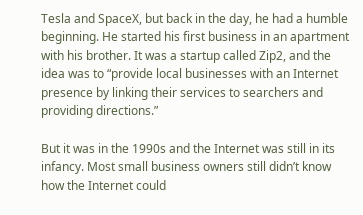Tesla and SpaceX, but back in the day, he had a humble beginning. He started his first business in an apartment with his brother. It was a startup called Zip2, and the idea was to “provide local businesses with an Internet presence by linking their services to searchers and providing directions.”

But it was in the 1990s and the Internet was still in its infancy. Most small business owners still didn’t know how the Internet could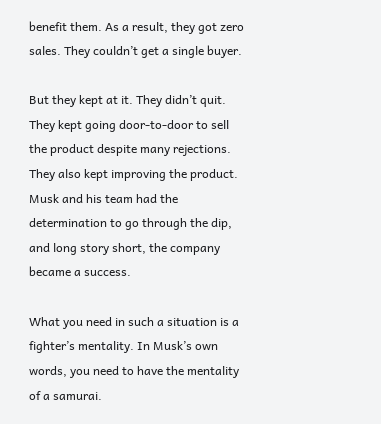benefit them. As a result, they got zero sales. They couldn’t get a single buyer.

But they kept at it. They didn’t quit. They kept going door-to-door to sell the product despite many rejections. They also kept improving the product. Musk and his team had the determination to go through the dip, and long story short, the company became a success.

What you need in such a situation is a fighter’s mentality. In Musk’s own words, you need to have the mentality of a samurai.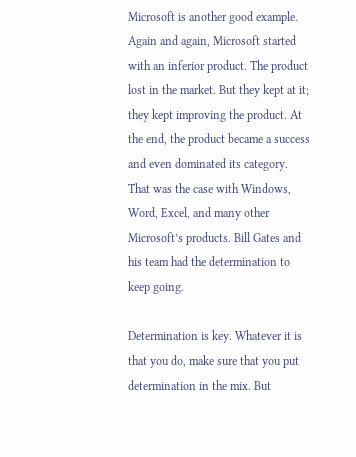Microsoft is another good example. Again and again, Microsoft started with an inferior product. The product lost in the market. But they kept at it; they kept improving the product. At the end, the product became a success and even dominated its category. That was the case with Windows, Word, Excel, and many other Microsoft’s products. Bill Gates and his team had the determination to keep going.

Determination is key. Whatever it is that you do, make sure that you put determination in the mix. But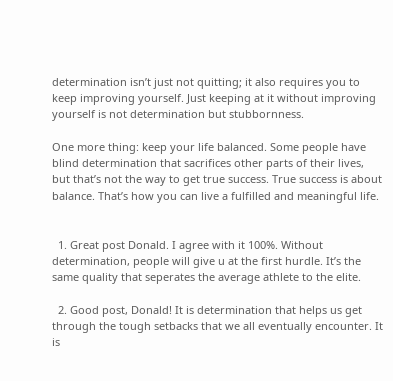determination isn’t just not quitting; it also requires you to keep improving yourself. Just keeping at it without improving yourself is not determination but stubbornness.

One more thing: keep your life balanced. Some people have blind determination that sacrifices other parts of their lives, but that’s not the way to get true success. True success is about balance. That’s how you can live a fulfilled and meaningful life.


  1. Great post Donald. I agree with it 100%. Without determination, people will give u at the first hurdle. It’s the same quality that seperates the average athlete to the elite.

  2. Good post, Donald! It is determination that helps us get through the tough setbacks that we all eventually encounter. It is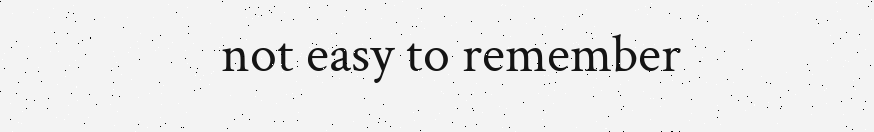not easy to remember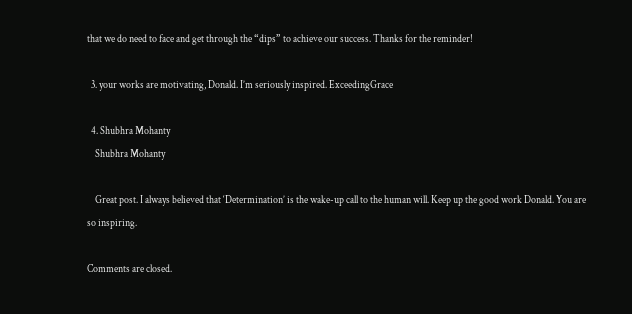that we do need to face and get through the “dips” to achieve our success. Thanks for the reminder!

  3. your works are motivating, Donald. I’m seriously inspired. ExceedingGrace

  4. Shubhra Mohanty
    Shubhra Mohanty

    Great post. I always believed that ‘Determination’ is the wake-up call to the human will. Keep up the good work Donald. You are so inspiring.

Comments are closed.